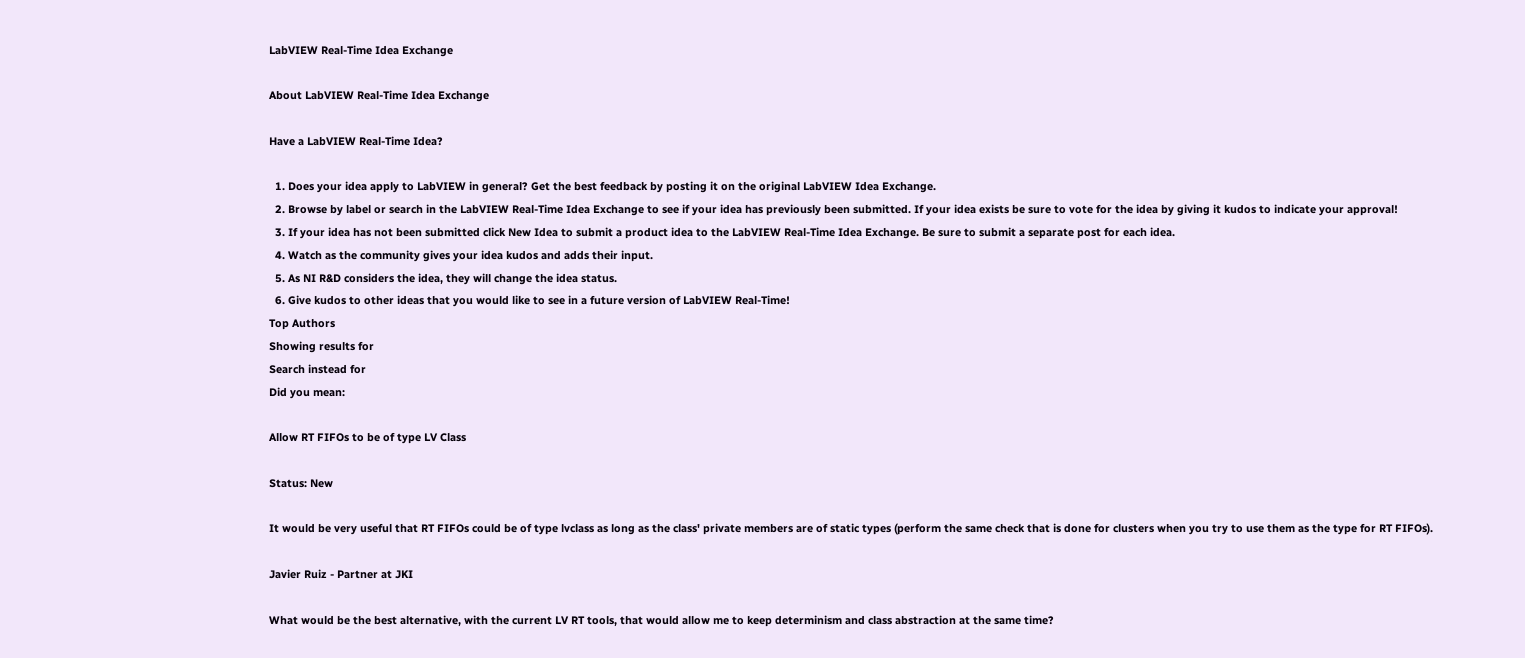LabVIEW Real-Time Idea Exchange

About LabVIEW Real-Time Idea Exchange

Have a LabVIEW Real-Time Idea?

  1. Does your idea apply to LabVIEW in general? Get the best feedback by posting it on the original LabVIEW Idea Exchange.
  2. Browse by label or search in the LabVIEW Real-Time Idea Exchange to see if your idea has previously been submitted. If your idea exists be sure to vote for the idea by giving it kudos to indicate your approval!
  3. If your idea has not been submitted click New Idea to submit a product idea to the LabVIEW Real-Time Idea Exchange. Be sure to submit a separate post for each idea.
  4. Watch as the community gives your idea kudos and adds their input.
  5. As NI R&D considers the idea, they will change the idea status.
  6. Give kudos to other ideas that you would like to see in a future version of LabVIEW Real-Time!
Top Authors
Showing results for
Search instead for
Did you mean:

Allow RT FIFOs to be of type LV Class

Status: New

It would be very useful that RT FIFOs could be of type lvclass as long as the class' private members are of static types (perform the same check that is done for clusters when you try to use them as the type for RT FIFOs).

Javier Ruiz - Partner at JKI

What would be the best alternative, with the current LV RT tools, that would allow me to keep determinism and class abstraction at the same time?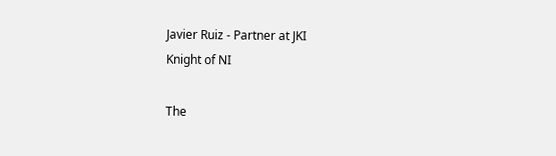Javier Ruiz - Partner at JKI
Knight of NI

The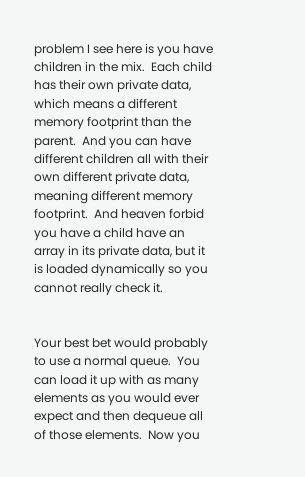problem I see here is you have children in the mix.  Each child has their own private data, which means a different memory footprint than the parent.  And you can have different children all with their own different private data, meaning different memory footprint.  And heaven forbid you have a child have an array in its private data, but it is loaded dynamically so you cannot really check it.


Your best bet would probably to use a normal queue.  You can load it up with as many elements as you would ever expect and then dequeue all of those elements.  Now you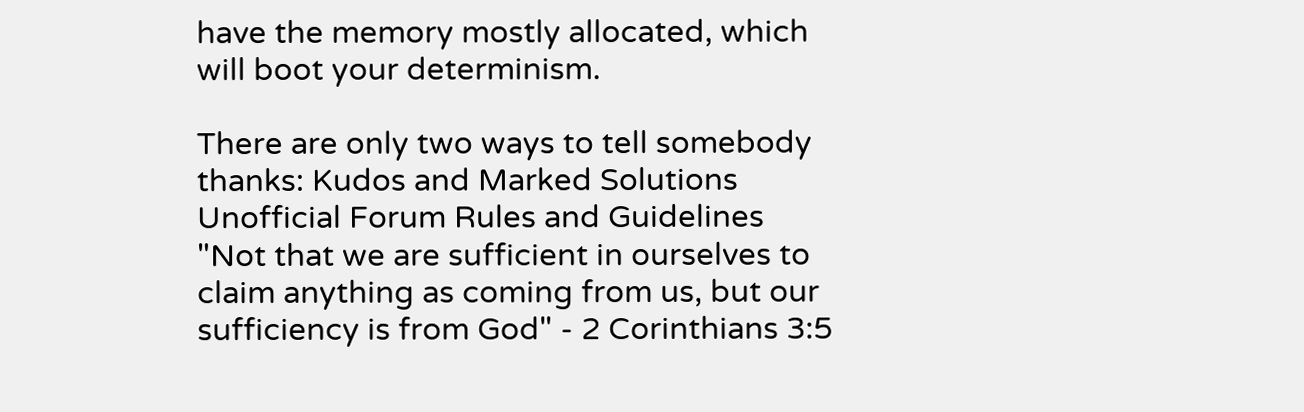have the memory mostly allocated, which will boot your determinism.

There are only two ways to tell somebody thanks: Kudos and Marked Solutions
Unofficial Forum Rules and Guidelines
"Not that we are sufficient in ourselves to claim anything as coming from us, but our sufficiency is from God" - 2 Corinthians 3:5